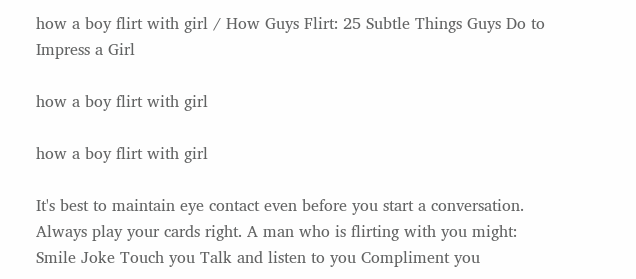how a boy flirt with girl / How Guys Flirt: 25 Subtle Things Guys Do to Impress a Girl

how a boy flirt with girl

how a boy flirt with girl

It's best to maintain eye contact even before you start a conversation. Always play your cards right. A man who is flirting with you might: Smile Joke Touch you Talk and listen to you Compliment you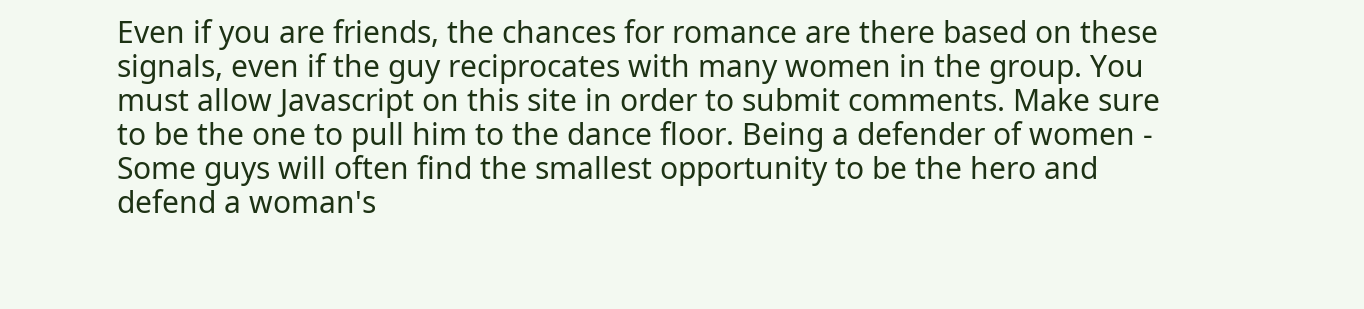Even if you are friends, the chances for romance are there based on these signals, even if the guy reciprocates with many women in the group. You must allow Javascript on this site in order to submit comments. Make sure to be the one to pull him to the dance floor. Being a defender of women - Some guys will often find the smallest opportunity to be the hero and defend a woman's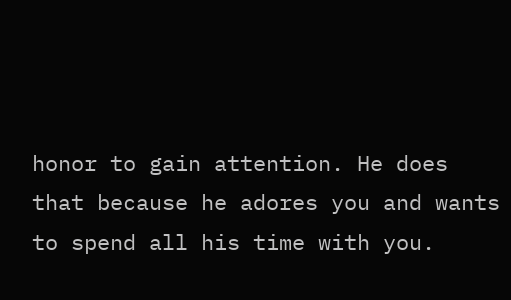honor to gain attention. He does that because he adores you and wants to spend all his time with you.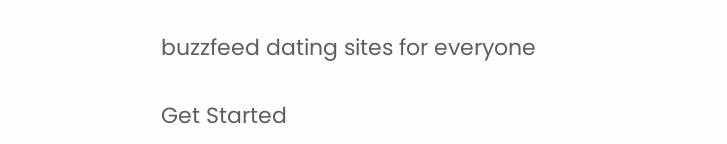buzzfeed dating sites for everyone

Get Started